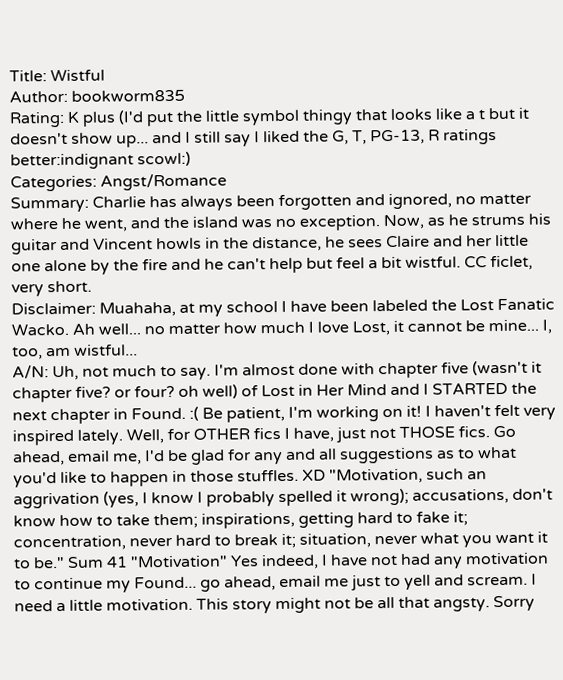Title: Wistful
Author: bookworm835
Rating: K plus (I'd put the little symbol thingy that looks like a t but it doesn't show up... and I still say I liked the G, T, PG-13, R ratings better:indignant scowl:)
Categories: Angst/Romance
Summary: Charlie has always been forgotten and ignored, no matter where he went, and the island was no exception. Now, as he strums his guitar and Vincent howls in the distance, he sees Claire and her little one alone by the fire and he can't help but feel a bit wistful. CC ficlet, very short.
Disclaimer: Muahaha, at my school I have been labeled the Lost Fanatic Wacko. Ah well... no matter how much I love Lost, it cannot be mine... I, too, am wistful...
A/N: Uh, not much to say. I'm almost done with chapter five (wasn't it chapter five? or four? oh well) of Lost in Her Mind and I STARTED the next chapter in Found. :( Be patient, I'm working on it! I haven't felt very inspired lately. Well, for OTHER fics I have, just not THOSE fics. Go ahead, email me, I'd be glad for any and all suggestions as to what you'd like to happen in those stuffles. XD "Motivation, such an aggrivation (yes, I know I probably spelled it wrong); accusations, don't know how to take them; inspirations, getting hard to fake it; concentration, never hard to break it; situation, never what you want it to be." Sum 41 "Motivation" Yes indeed, I have not had any motivation to continue my Found... go ahead, email me just to yell and scream. I need a little motivation. This story might not be all that angsty. Sorry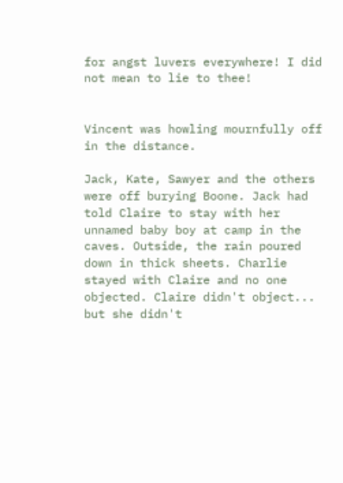for angst luvers everywhere! I did not mean to lie to thee!


Vincent was howling mournfully off in the distance.

Jack, Kate, Sawyer and the others were off burying Boone. Jack had told Claire to stay with her unnamed baby boy at camp in the caves. Outside, the rain poured down in thick sheets. Charlie stayed with Claire and no one objected. Claire didn't object... but she didn't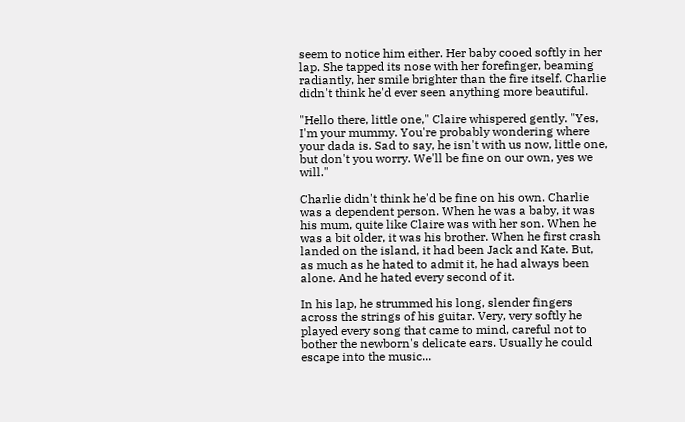seem to notice him either. Her baby cooed softly in her lap. She tapped its nose with her forefinger, beaming radiantly, her smile brighter than the fire itself. Charlie didn't think he'd ever seen anything more beautiful.

"Hello there, little one," Claire whispered gently. "Yes, I'm your mummy. You're probably wondering where your dada is. Sad to say, he isn't with us now, little one, but don't you worry. We'll be fine on our own, yes we will."

Charlie didn't think he'd be fine on his own. Charlie was a dependent person. When he was a baby, it was his mum, quite like Claire was with her son. When he was a bit older, it was his brother. When he first crash landed on the island, it had been Jack and Kate. But, as much as he hated to admit it, he had always been alone. And he hated every second of it.

In his lap, he strummed his long, slender fingers across the strings of his guitar. Very, very softly he played every song that came to mind, careful not to bother the newborn's delicate ears. Usually he could escape into the music...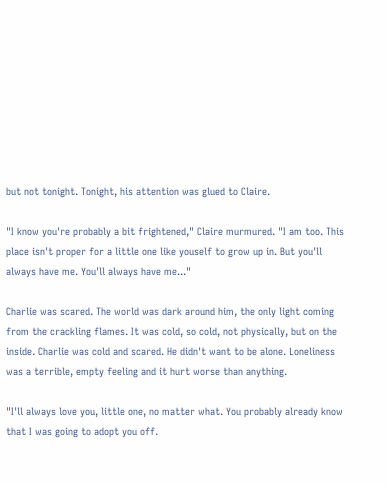but not tonight. Tonight, his attention was glued to Claire.

"I know you're probably a bit frightened," Claire murmured. "I am too. This place isn't proper for a little one like youself to grow up in. But you'll always have me. You'll always have me..."

Charlie was scared. The world was dark around him, the only light coming from the crackling flames. It was cold, so cold, not physically, but on the inside. Charlie was cold and scared. He didn't want to be alone. Loneliness was a terrible, empty feeling and it hurt worse than anything.

"I'll always love you, little one, no matter what. You probably already know that I was going to adopt you off.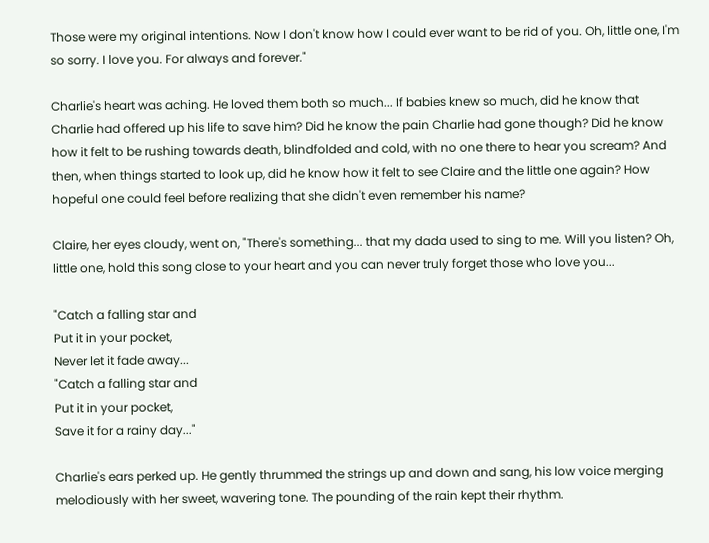Those were my original intentions. Now I don't know how I could ever want to be rid of you. Oh, little one, I'm so sorry. I love you. For always and forever."

Charlie's heart was aching. He loved them both so much... If babies knew so much, did he know that Charlie had offered up his life to save him? Did he know the pain Charlie had gone though? Did he know how it felt to be rushing towards death, blindfolded and cold, with no one there to hear you scream? And then, when things started to look up, did he know how it felt to see Claire and the little one again? How hopeful one could feel before realizing that she didn't even remember his name?

Claire, her eyes cloudy, went on, "There's something... that my dada used to sing to me. Will you listen? Oh, little one, hold this song close to your heart and you can never truly forget those who love you...

"Catch a falling star and
Put it in your pocket,
Never let it fade away...
"Catch a falling star and
Put it in your pocket,
Save it for a rainy day..."

Charlie's ears perked up. He gently thrummed the strings up and down and sang, his low voice merging melodiously with her sweet, wavering tone. The pounding of the rain kept their rhythm.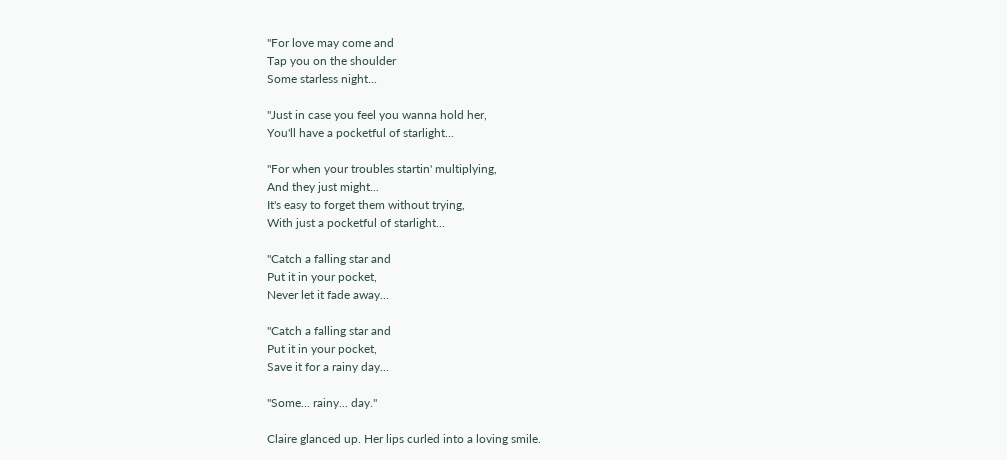"For love may come and
Tap you on the shoulder
Some starless night...

"Just in case you feel you wanna hold her,
You'll have a pocketful of starlight...

"For when your troubles startin' multiplying,
And they just might...
It's easy to forget them without trying,
With just a pocketful of starlight...

"Catch a falling star and
Put it in your pocket,
Never let it fade away...

"Catch a falling star and
Put it in your pocket,
Save it for a rainy day...

"Some... rainy... day."

Claire glanced up. Her lips curled into a loving smile.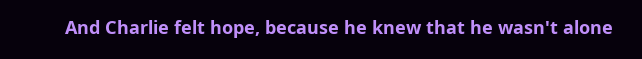And Charlie felt hope, because he knew that he wasn't alone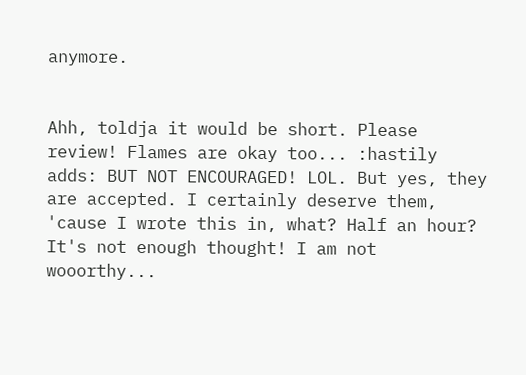anymore.


Ahh, toldja it would be short. Please review! Flames are okay too... :hastily adds: BUT NOT ENCOURAGED! LOL. But yes, they are accepted. I certainly deserve them, 'cause I wrote this in, what? Half an hour? It's not enough thought! I am not wooorthy...